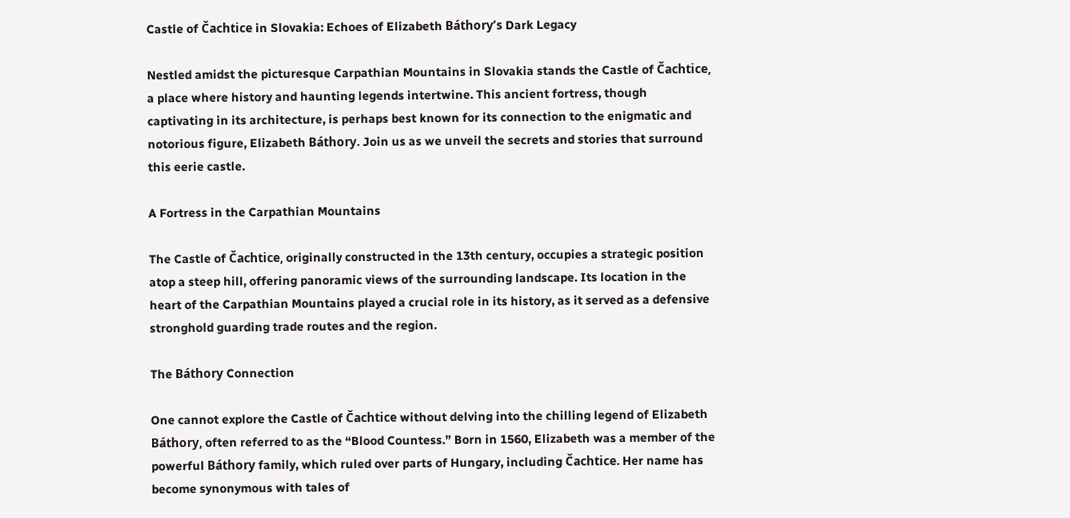Castle of Čachtice in Slovakia: Echoes of Elizabeth Báthory’s Dark Legacy

Nestled amidst the picturesque Carpathian Mountains in Slovakia stands the Castle of Čachtice, a place where history and haunting legends intertwine. This ancient fortress, though captivating in its architecture, is perhaps best known for its connection to the enigmatic and notorious figure, Elizabeth Báthory. Join us as we unveil the secrets and stories that surround this eerie castle.

A Fortress in the Carpathian Mountains

The Castle of Čachtice, originally constructed in the 13th century, occupies a strategic position atop a steep hill, offering panoramic views of the surrounding landscape. Its location in the heart of the Carpathian Mountains played a crucial role in its history, as it served as a defensive stronghold guarding trade routes and the region.

The Báthory Connection

One cannot explore the Castle of Čachtice without delving into the chilling legend of Elizabeth Báthory, often referred to as the “Blood Countess.” Born in 1560, Elizabeth was a member of the powerful Báthory family, which ruled over parts of Hungary, including Čachtice. Her name has become synonymous with tales of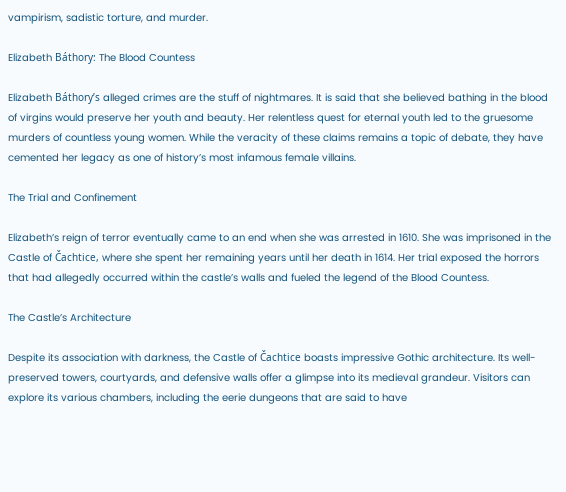vampirism, sadistic torture, and murder.

Elizabeth Báthory: The Blood Countess

Elizabeth Báthory’s alleged crimes are the stuff of nightmares. It is said that she believed bathing in the blood of virgins would preserve her youth and beauty. Her relentless quest for eternal youth led to the gruesome murders of countless young women. While the veracity of these claims remains a topic of debate, they have cemented her legacy as one of history’s most infamous female villains.

The Trial and Confinement

Elizabeth’s reign of terror eventually came to an end when she was arrested in 1610. She was imprisoned in the Castle of Čachtice, where she spent her remaining years until her death in 1614. Her trial exposed the horrors that had allegedly occurred within the castle’s walls and fueled the legend of the Blood Countess.

The Castle’s Architecture

Despite its association with darkness, the Castle of Čachtice boasts impressive Gothic architecture. Its well-preserved towers, courtyards, and defensive walls offer a glimpse into its medieval grandeur. Visitors can explore its various chambers, including the eerie dungeons that are said to have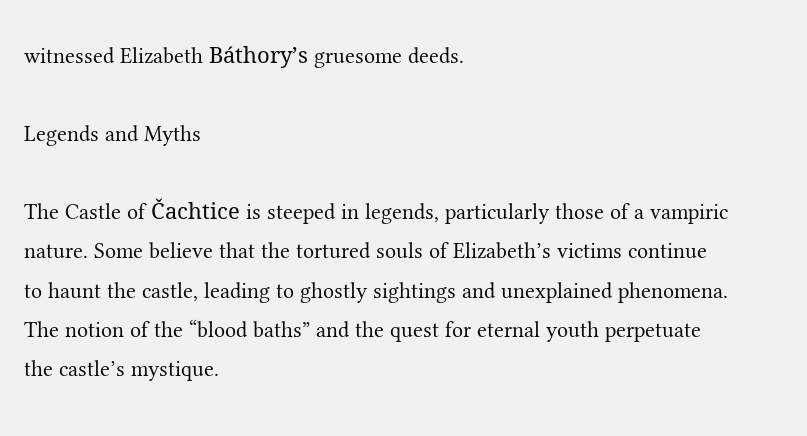witnessed Elizabeth Báthory’s gruesome deeds.

Legends and Myths

The Castle of Čachtice is steeped in legends, particularly those of a vampiric nature. Some believe that the tortured souls of Elizabeth’s victims continue to haunt the castle, leading to ghostly sightings and unexplained phenomena. The notion of the “blood baths” and the quest for eternal youth perpetuate the castle’s mystique.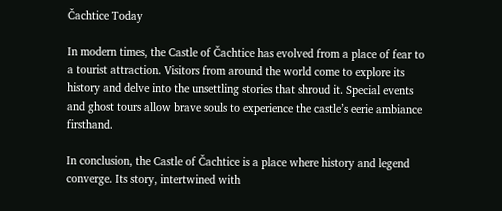Čachtice Today

In modern times, the Castle of Čachtice has evolved from a place of fear to a tourist attraction. Visitors from around the world come to explore its history and delve into the unsettling stories that shroud it. Special events and ghost tours allow brave souls to experience the castle’s eerie ambiance firsthand.

In conclusion, the Castle of Čachtice is a place where history and legend converge. Its story, intertwined with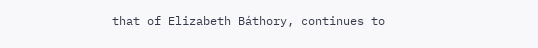that of Elizabeth Báthory, continues to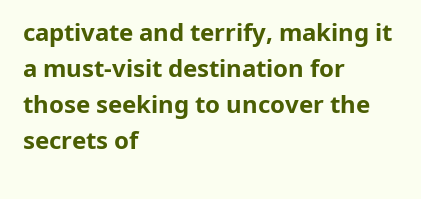captivate and terrify, making it a must-visit destination for those seeking to uncover the secrets of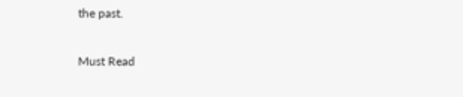the past.

Must Read